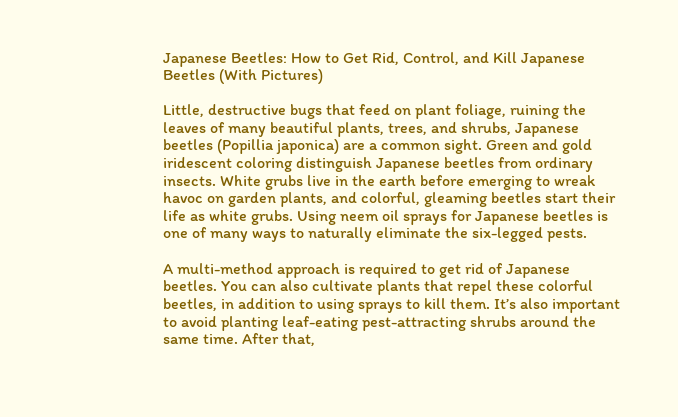Japanese Beetles: How to Get Rid, Control, and Kill Japanese Beetles (With Pictures)

Little, destructive bugs that feed on plant foliage, ruining the leaves of many beautiful plants, trees, and shrubs, Japanese beetles (Popillia japonica) are a common sight. Green and gold iridescent coloring distinguish Japanese beetles from ordinary insects. White grubs live in the earth before emerging to wreak havoc on garden plants, and colorful, gleaming beetles start their life as white grubs. Using neem oil sprays for Japanese beetles is one of many ways to naturally eliminate the six-legged pests.

A multi-method approach is required to get rid of Japanese beetles. You can also cultivate plants that repel these colorful beetles, in addition to using sprays to kill them. It’s also important to avoid planting leaf-eating pest-attracting shrubs around the same time. After that,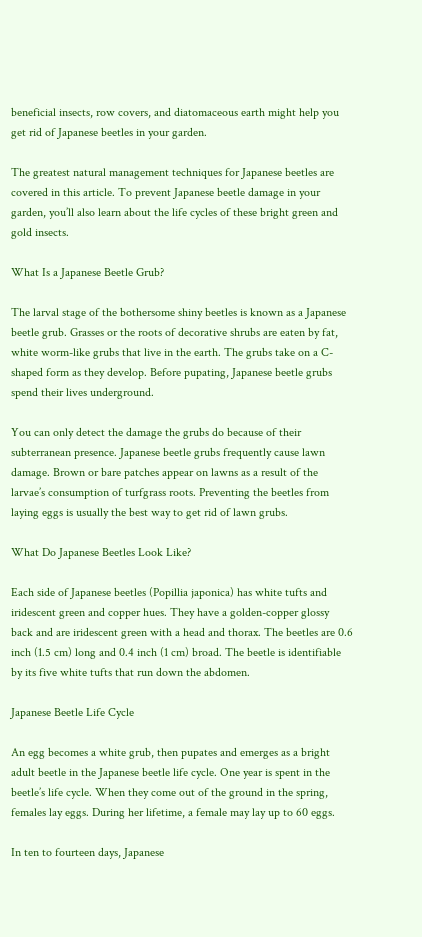beneficial insects, row covers, and diatomaceous earth might help you get rid of Japanese beetles in your garden.

The greatest natural management techniques for Japanese beetles are covered in this article. To prevent Japanese beetle damage in your garden, you’ll also learn about the life cycles of these bright green and gold insects.

What Is a Japanese Beetle Grub?

The larval stage of the bothersome shiny beetles is known as a Japanese beetle grub. Grasses or the roots of decorative shrubs are eaten by fat, white worm-like grubs that live in the earth. The grubs take on a C-shaped form as they develop. Before pupating, Japanese beetle grubs spend their lives underground.

You can only detect the damage the grubs do because of their subterranean presence. Japanese beetle grubs frequently cause lawn damage. Brown or bare patches appear on lawns as a result of the larvae’s consumption of turfgrass roots. Preventing the beetles from laying eggs is usually the best way to get rid of lawn grubs.

What Do Japanese Beetles Look Like?

Each side of Japanese beetles (Popillia japonica) has white tufts and iridescent green and copper hues. They have a golden-copper glossy back and are iridescent green with a head and thorax. The beetles are 0.6 inch (1.5 cm) long and 0.4 inch (1 cm) broad. The beetle is identifiable by its five white tufts that run down the abdomen.

Japanese Beetle Life Cycle

An egg becomes a white grub, then pupates and emerges as a bright adult beetle in the Japanese beetle life cycle. One year is spent in the beetle’s life cycle. When they come out of the ground in the spring, females lay eggs. During her lifetime, a female may lay up to 60 eggs.

In ten to fourteen days, Japanese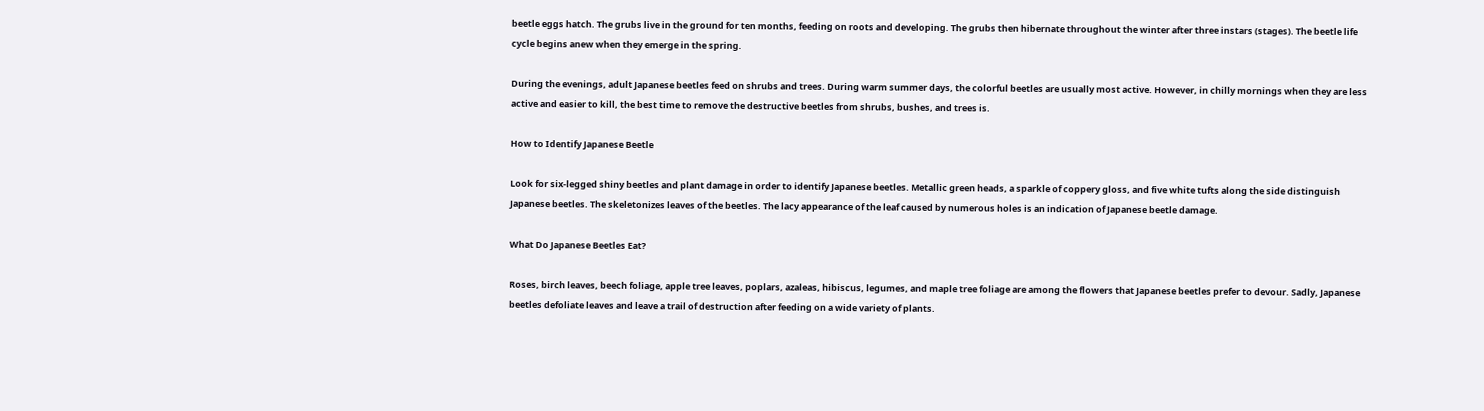beetle eggs hatch. The grubs live in the ground for ten months, feeding on roots and developing. The grubs then hibernate throughout the winter after three instars (stages). The beetle life cycle begins anew when they emerge in the spring.

During the evenings, adult Japanese beetles feed on shrubs and trees. During warm summer days, the colorful beetles are usually most active. However, in chilly mornings when they are less active and easier to kill, the best time to remove the destructive beetles from shrubs, bushes, and trees is.

How to Identify Japanese Beetle

Look for six-legged shiny beetles and plant damage in order to identify Japanese beetles. Metallic green heads, a sparkle of coppery gloss, and five white tufts along the side distinguish Japanese beetles. The skeletonizes leaves of the beetles. The lacy appearance of the leaf caused by numerous holes is an indication of Japanese beetle damage.

What Do Japanese Beetles Eat?

Roses, birch leaves, beech foliage, apple tree leaves, poplars, azaleas, hibiscus, legumes, and maple tree foliage are among the flowers that Japanese beetles prefer to devour. Sadly, Japanese beetles defoliate leaves and leave a trail of destruction after feeding on a wide variety of plants.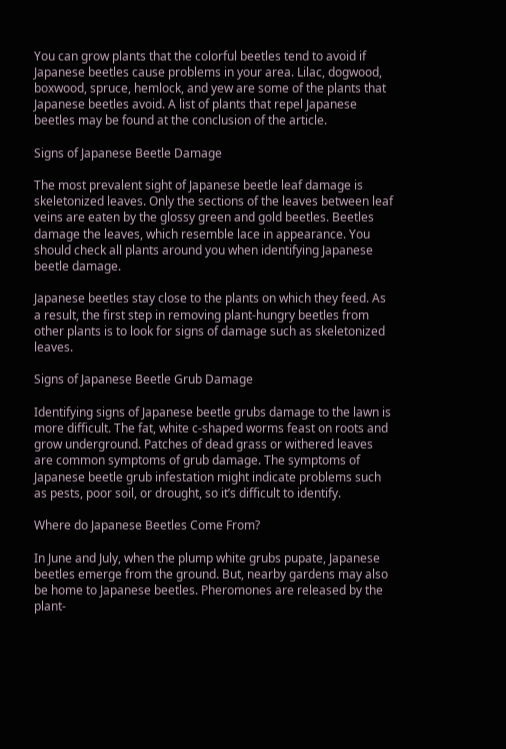You can grow plants that the colorful beetles tend to avoid if Japanese beetles cause problems in your area. Lilac, dogwood, boxwood, spruce, hemlock, and yew are some of the plants that Japanese beetles avoid. A list of plants that repel Japanese beetles may be found at the conclusion of the article.

Signs of Japanese Beetle Damage

The most prevalent sight of Japanese beetle leaf damage is skeletonized leaves. Only the sections of the leaves between leaf veins are eaten by the glossy green and gold beetles. Beetles damage the leaves, which resemble lace in appearance. You should check all plants around you when identifying Japanese beetle damage.

Japanese beetles stay close to the plants on which they feed. As a result, the first step in removing plant-hungry beetles from other plants is to look for signs of damage such as skeletonized leaves.

Signs of Japanese Beetle Grub Damage

Identifying signs of Japanese beetle grubs damage to the lawn is more difficult. The fat, white c-shaped worms feast on roots and grow underground. Patches of dead grass or withered leaves are common symptoms of grub damage. The symptoms of Japanese beetle grub infestation might indicate problems such as pests, poor soil, or drought, so it’s difficult to identify.

Where do Japanese Beetles Come From?

In June and July, when the plump white grubs pupate, Japanese beetles emerge from the ground. But, nearby gardens may also be home to Japanese beetles. Pheromones are released by the plant-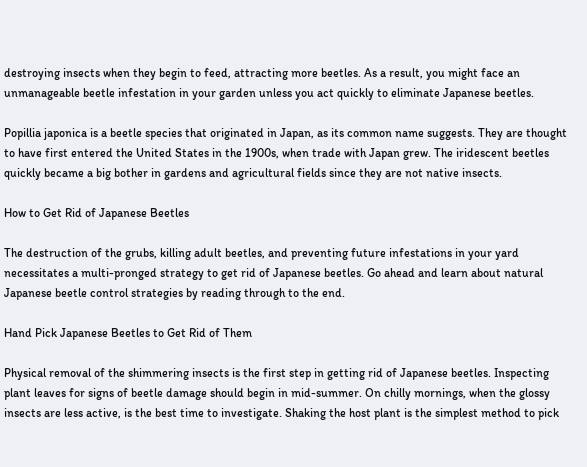destroying insects when they begin to feed, attracting more beetles. As a result, you might face an unmanageable beetle infestation in your garden unless you act quickly to eliminate Japanese beetles.

Popillia japonica is a beetle species that originated in Japan, as its common name suggests. They are thought to have first entered the United States in the 1900s, when trade with Japan grew. The iridescent beetles quickly became a big bother in gardens and agricultural fields since they are not native insects.

How to Get Rid of Japanese Beetles

The destruction of the grubs, killing adult beetles, and preventing future infestations in your yard necessitates a multi-pronged strategy to get rid of Japanese beetles. Go ahead and learn about natural Japanese beetle control strategies by reading through to the end.

Hand Pick Japanese Beetles to Get Rid of Them

Physical removal of the shimmering insects is the first step in getting rid of Japanese beetles. Inspecting plant leaves for signs of beetle damage should begin in mid-summer. On chilly mornings, when the glossy insects are less active, is the best time to investigate. Shaking the host plant is the simplest method to pick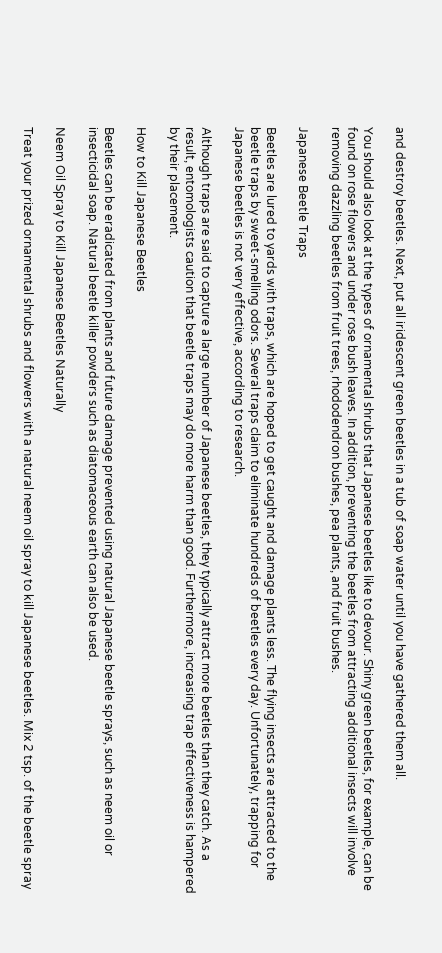and destroy beetles. Next, put all iridescent green beetles in a tub of soap water until you have gathered them all.

You should also look at the types of ornamental shrubs that Japanese beetles like to devour. Shiny green beetles, for example, can be found on rose flowers and under rose bush leaves. In addition, preventing the beetles from attracting additional insects will involve removing dazzling beetles from fruit trees, rhododendron bushes, pea plants, and fruit bushes.

Japanese Beetle Traps

Beetles are lured to yards with traps, which are hoped to get caught and damage plants less. The flying insects are attracted to the beetle traps by sweet-smelling odors. Several traps claim to eliminate hundreds of beetles every day. Unfortunately, trapping for Japanese beetles is not very effective, according to research.

Although traps are said to capture a large number of Japanese beetles, they typically attract more beetles than they catch. As a result, entomologists caution that beetle traps may do more harm than good. Furthermore, increasing trap effectiveness is hampered by their placement.

How to Kill Japanese Beetles

Beetles can be eradicated from plants and future damage prevented using natural Japanese beetle sprays, such as neem oil or insecticidal soap. Natural beetle killer powders such as diatomaceous earth can also be used.

Neem Oil Spray to Kill Japanese Beetles Naturally

Treat your prized ornamental shrubs and flowers with a natural neem oil spray to kill Japanese beetles. Mix 2 tsp. of the beetle spray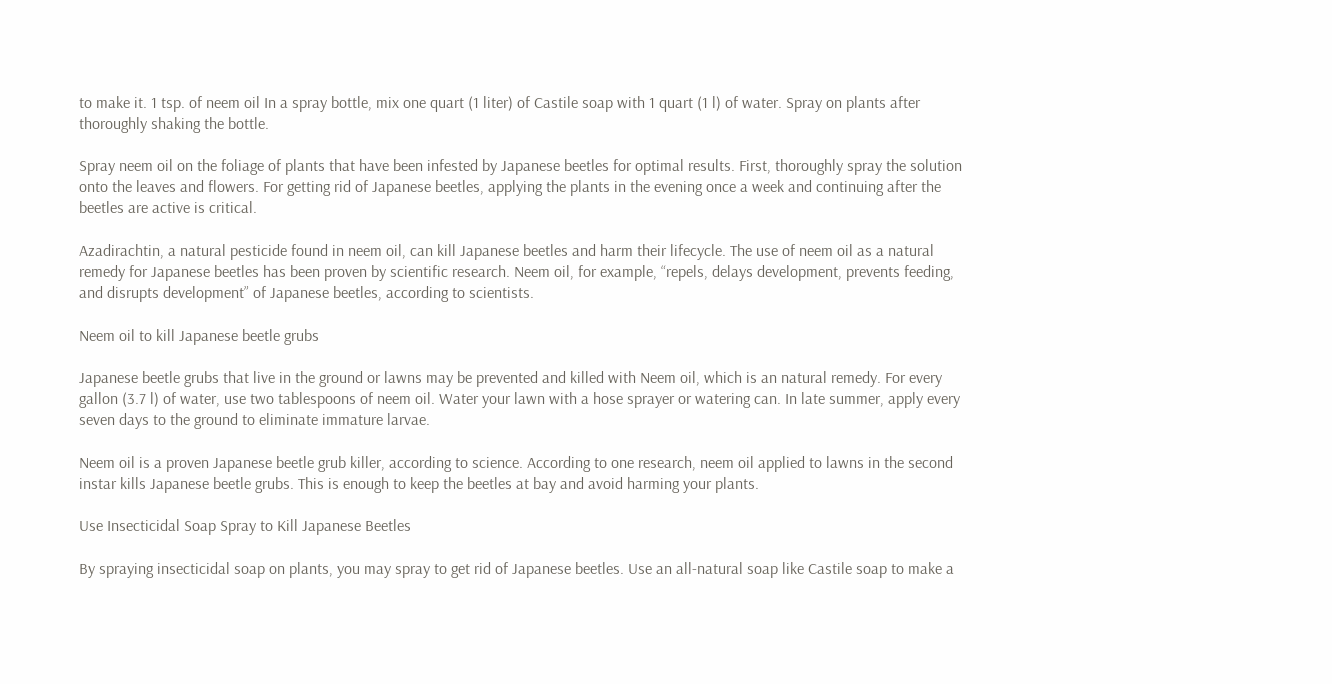to make it. 1 tsp. of neem oil In a spray bottle, mix one quart (1 liter) of Castile soap with 1 quart (1 l) of water. Spray on plants after thoroughly shaking the bottle.

Spray neem oil on the foliage of plants that have been infested by Japanese beetles for optimal results. First, thoroughly spray the solution onto the leaves and flowers. For getting rid of Japanese beetles, applying the plants in the evening once a week and continuing after the beetles are active is critical.

Azadirachtin, a natural pesticide found in neem oil, can kill Japanese beetles and harm their lifecycle. The use of neem oil as a natural remedy for Japanese beetles has been proven by scientific research. Neem oil, for example, “repels, delays development, prevents feeding, and disrupts development” of Japanese beetles, according to scientists.

Neem oil to kill Japanese beetle grubs

Japanese beetle grubs that live in the ground or lawns may be prevented and killed with Neem oil, which is an natural remedy. For every gallon (3.7 l) of water, use two tablespoons of neem oil. Water your lawn with a hose sprayer or watering can. In late summer, apply every seven days to the ground to eliminate immature larvae.

Neem oil is a proven Japanese beetle grub killer, according to science. According to one research, neem oil applied to lawns in the second instar kills Japanese beetle grubs. This is enough to keep the beetles at bay and avoid harming your plants.

Use Insecticidal Soap Spray to Kill Japanese Beetles

By spraying insecticidal soap on plants, you may spray to get rid of Japanese beetles. Use an all-natural soap like Castile soap to make a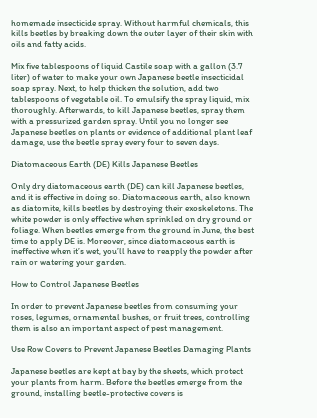homemade insecticide spray. Without harmful chemicals, this kills beetles by breaking down the outer layer of their skin with oils and fatty acids.

Mix five tablespoons of liquid Castile soap with a gallon (3.7 liter) of water to make your own Japanese beetle insecticidal soap spray. Next, to help thicken the solution, add two tablespoons of vegetable oil. To emulsify the spray liquid, mix thoroughly. Afterwards, to kill Japanese beetles, spray them with a pressurized garden spray. Until you no longer see Japanese beetles on plants or evidence of additional plant leaf damage, use the beetle spray every four to seven days.

Diatomaceous Earth (DE) Kills Japanese Beetles

Only dry diatomaceous earth (DE) can kill Japanese beetles, and it is effective in doing so. Diatomaceous earth, also known as diatomite, kills beetles by destroying their exoskeletons. The white powder is only effective when sprinkled on dry ground or foliage. When beetles emerge from the ground in June, the best time to apply DE is. Moreover, since diatomaceous earth is ineffective when it’s wet, you’ll have to reapply the powder after rain or watering your garden.

How to Control Japanese Beetles

In order to prevent Japanese beetles from consuming your roses, legumes, ornamental bushes, or fruit trees, controlling them is also an important aspect of pest management.

Use Row Covers to Prevent Japanese Beetles Damaging Plants

Japanese beetles are kept at bay by the sheets, which protect your plants from harm. Before the beetles emerge from the ground, installing beetle-protective covers is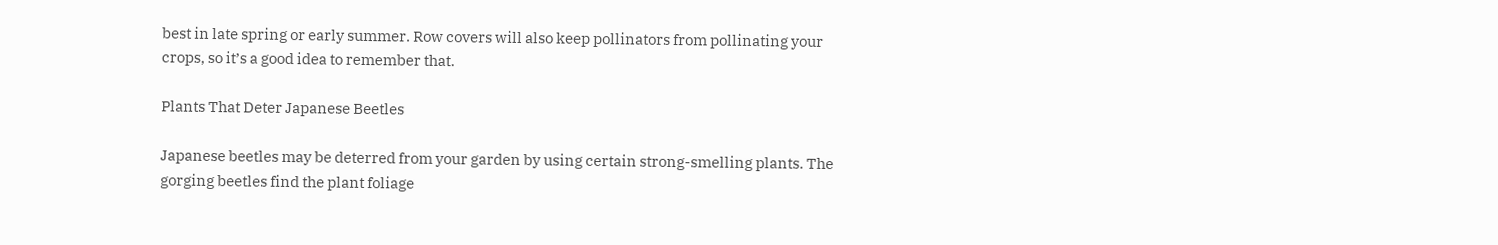best in late spring or early summer. Row covers will also keep pollinators from pollinating your crops, so it’s a good idea to remember that.

Plants That Deter Japanese Beetles

Japanese beetles may be deterred from your garden by using certain strong-smelling plants. The gorging beetles find the plant foliage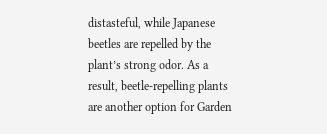distasteful, while Japanese beetles are repelled by the plant’s strong odor. As a result, beetle-repelling plants are another option for Garden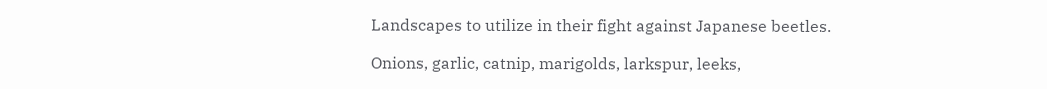Landscapes to utilize in their fight against Japanese beetles.

Onions, garlic, catnip, marigolds, larkspur, leeks,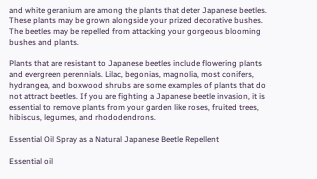and white geranium are among the plants that deter Japanese beetles. These plants may be grown alongside your prized decorative bushes. The beetles may be repelled from attacking your gorgeous blooming bushes and plants.

Plants that are resistant to Japanese beetles include flowering plants and evergreen perennials. Lilac, begonias, magnolia, most conifers, hydrangea, and boxwood shrubs are some examples of plants that do not attract beetles. If you are fighting a Japanese beetle invasion, it is essential to remove plants from your garden like roses, fruited trees, hibiscus, legumes, and rhododendrons.

Essential Oil Spray as a Natural Japanese Beetle Repellent

Essential oil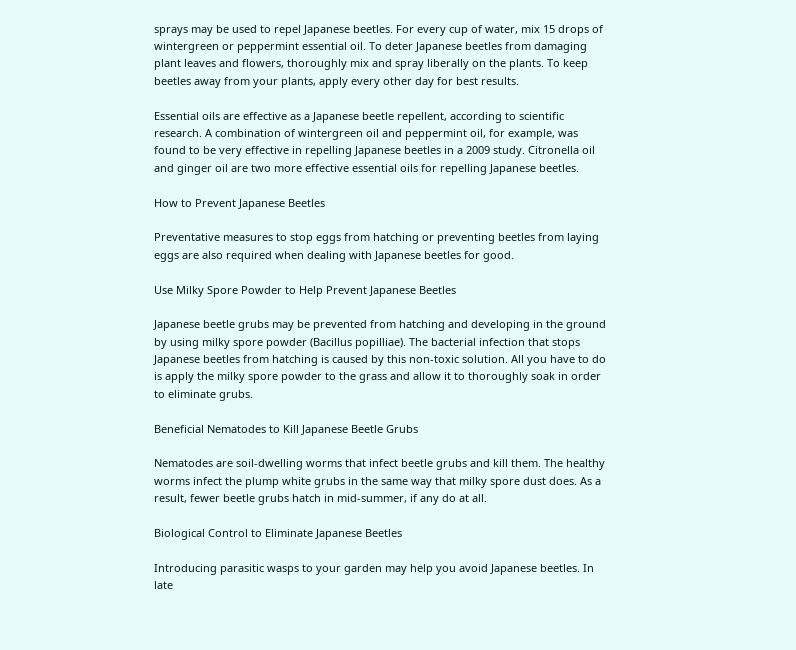sprays may be used to repel Japanese beetles. For every cup of water, mix 15 drops of wintergreen or peppermint essential oil. To deter Japanese beetles from damaging plant leaves and flowers, thoroughly mix and spray liberally on the plants. To keep beetles away from your plants, apply every other day for best results.

Essential oils are effective as a Japanese beetle repellent, according to scientific research. A combination of wintergreen oil and peppermint oil, for example, was found to be very effective in repelling Japanese beetles in a 2009 study. Citronella oil and ginger oil are two more effective essential oils for repelling Japanese beetles.

How to Prevent Japanese Beetles

Preventative measures to stop eggs from hatching or preventing beetles from laying eggs are also required when dealing with Japanese beetles for good.

Use Milky Spore Powder to Help Prevent Japanese Beetles

Japanese beetle grubs may be prevented from hatching and developing in the ground by using milky spore powder (Bacillus popilliae). The bacterial infection that stops Japanese beetles from hatching is caused by this non-toxic solution. All you have to do is apply the milky spore powder to the grass and allow it to thoroughly soak in order to eliminate grubs.

Beneficial Nematodes to Kill Japanese Beetle Grubs

Nematodes are soil-dwelling worms that infect beetle grubs and kill them. The healthy worms infect the plump white grubs in the same way that milky spore dust does. As a result, fewer beetle grubs hatch in mid-summer, if any do at all.

Biological Control to Eliminate Japanese Beetles

Introducing parasitic wasps to your garden may help you avoid Japanese beetles. In late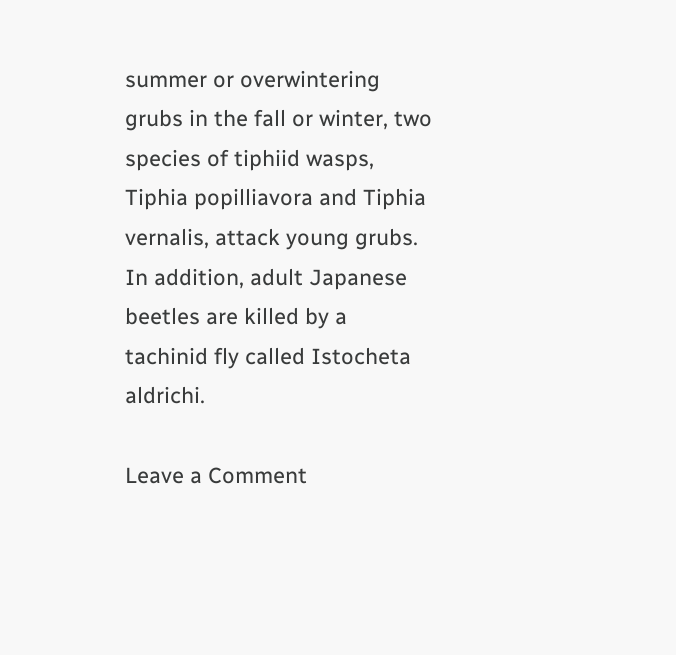summer or overwintering grubs in the fall or winter, two species of tiphiid wasps, Tiphia popilliavora and Tiphia vernalis, attack young grubs. In addition, adult Japanese beetles are killed by a tachinid fly called Istocheta aldrichi.

Leave a Comment